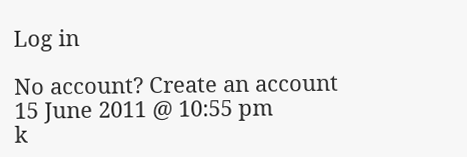Log in

No account? Create an account
15 June 2011 @ 10:55 pm
k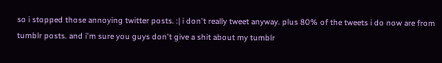so i stopped those annoying twitter posts. :| i don't really tweet anyway. plus 80% of the tweets i do now are from tumblr posts. and i'm sure you guys don't give a shit about my tumblr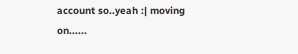account so..yeah :| moving on......